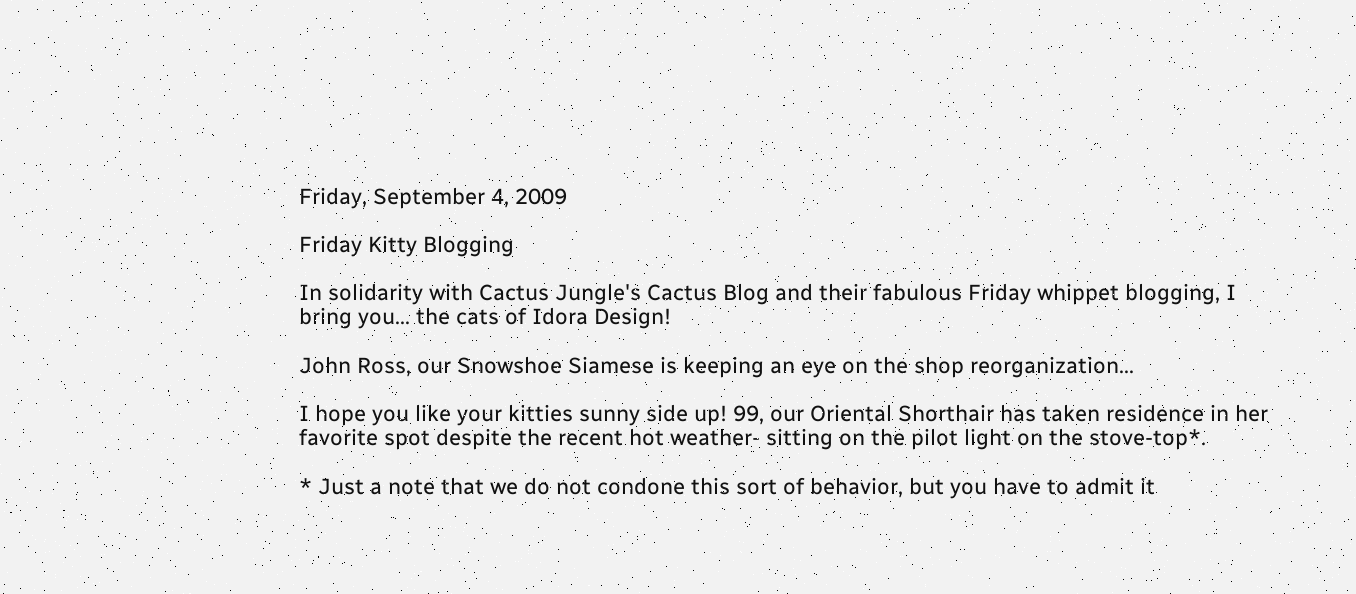Friday, September 4, 2009

Friday Kitty Blogging

In solidarity with Cactus Jungle's Cactus Blog and their fabulous Friday whippet blogging, I bring you... the cats of Idora Design!

John Ross, our Snowshoe Siamese is keeping an eye on the shop reorganization...

I hope you like your kitties sunny side up! 99, our Oriental Shorthair has taken residence in her favorite spot despite the recent hot weather- sitting on the pilot light on the stove-top*.

* Just a note that we do not condone this sort of behavior, but you have to admit it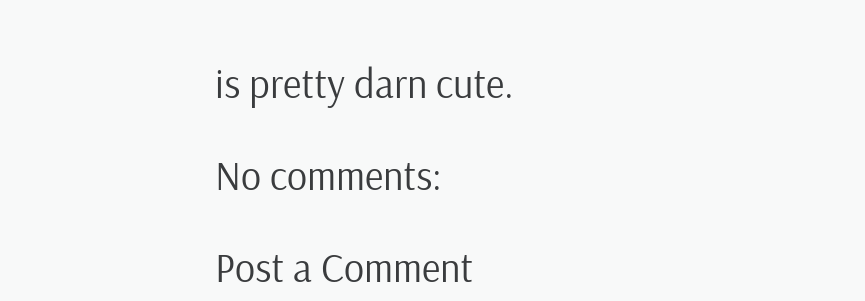is pretty darn cute.

No comments:

Post a Comment